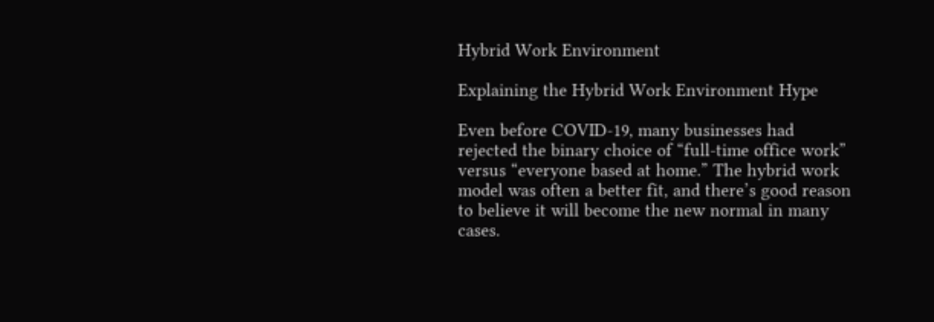Hybrid Work Environment

Explaining the Hybrid Work Environment Hype

Even before COVID-19, many businesses had rejected the binary choice of “full-time office work” versus “everyone based at home.” The hybrid work model was often a better fit, and there’s good reason to believe it will become the new normal in many cases.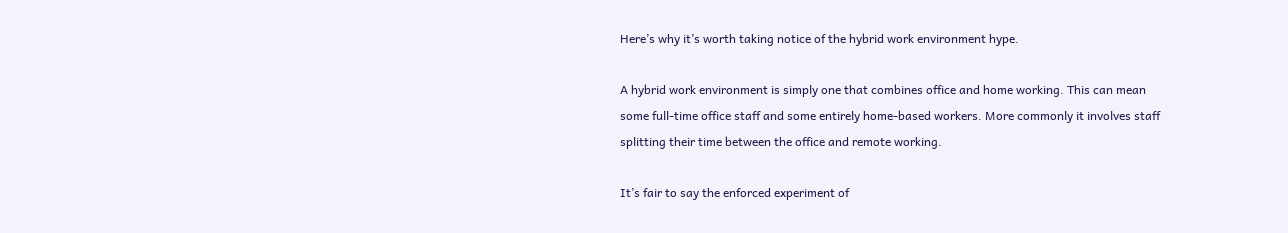Here’s why it’s worth taking notice of the hybrid work environment hype.

A hybrid work environment is simply one that combines office and home working. This can mean some full-time office staff and some entirely home-based workers. More commonly it involves staff splitting their time between the office and remote working.

It’s fair to say the enforced experiment of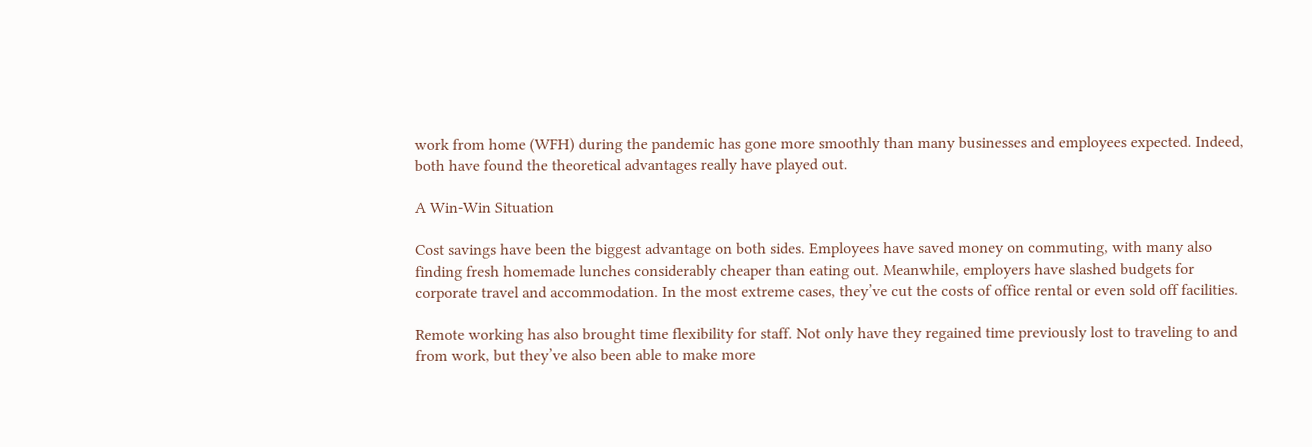work from home (WFH) during the pandemic has gone more smoothly than many businesses and employees expected. Indeed, both have found the theoretical advantages really have played out.

A Win-Win Situation

Cost savings have been the biggest advantage on both sides. Employees have saved money on commuting, with many also finding fresh homemade lunches considerably cheaper than eating out. Meanwhile, employers have slashed budgets for corporate travel and accommodation. In the most extreme cases, they’ve cut the costs of office rental or even sold off facilities.

Remote working has also brought time flexibility for staff. Not only have they regained time previously lost to traveling to and from work, but they’ve also been able to make more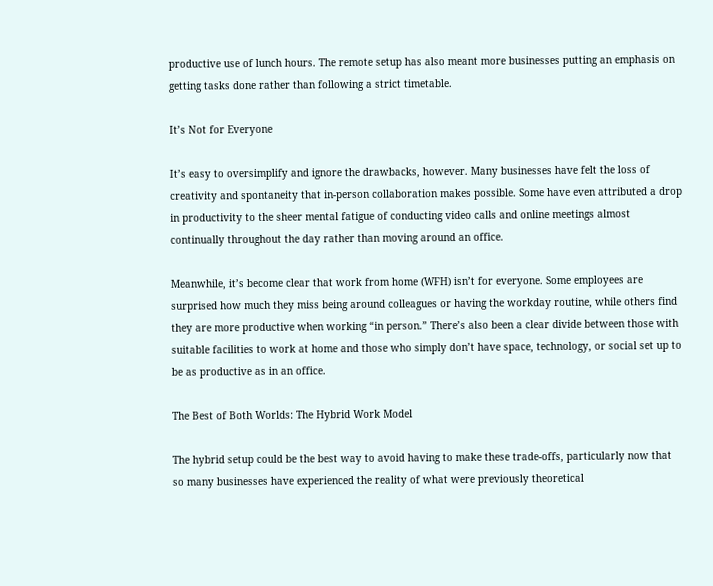productive use of lunch hours. The remote setup has also meant more businesses putting an emphasis on getting tasks done rather than following a strict timetable.

It’s Not for Everyone

It’s easy to oversimplify and ignore the drawbacks, however. Many businesses have felt the loss of creativity and spontaneity that in-person collaboration makes possible. Some have even attributed a drop in productivity to the sheer mental fatigue of conducting video calls and online meetings almost continually throughout the day rather than moving around an office.

Meanwhile, it’s become clear that work from home (WFH) isn’t for everyone. Some employees are surprised how much they miss being around colleagues or having the workday routine, while others find they are more productive when working “in person.” There’s also been a clear divide between those with suitable facilities to work at home and those who simply don’t have space, technology, or social set up to be as productive as in an office.

The Best of Both Worlds: The Hybrid Work Model

The hybrid setup could be the best way to avoid having to make these trade-offs, particularly now that so many businesses have experienced the reality of what were previously theoretical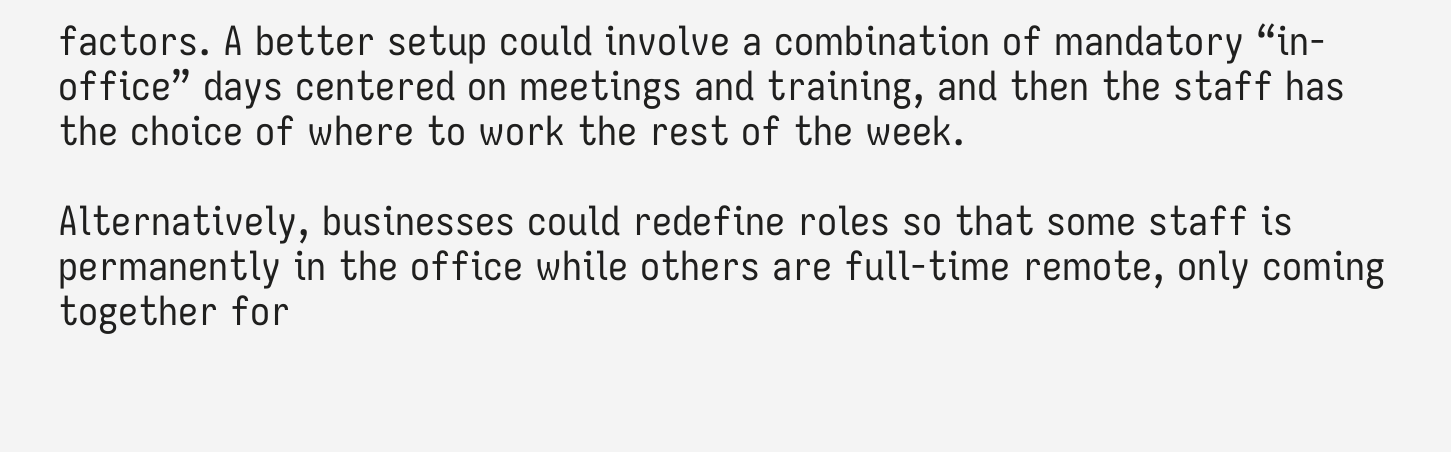factors. A better setup could involve a combination of mandatory “in-office” days centered on meetings and training, and then the staff has the choice of where to work the rest of the week.

Alternatively, businesses could redefine roles so that some staff is permanently in the office while others are full-time remote, only coming together for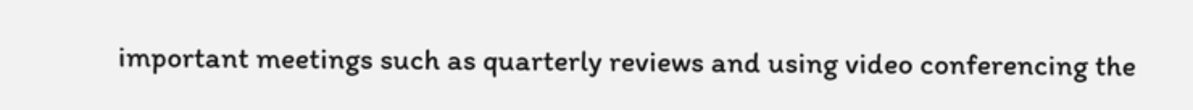important meetings such as quarterly reviews and using video conferencing the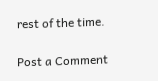rest of the time.

Post a Comment